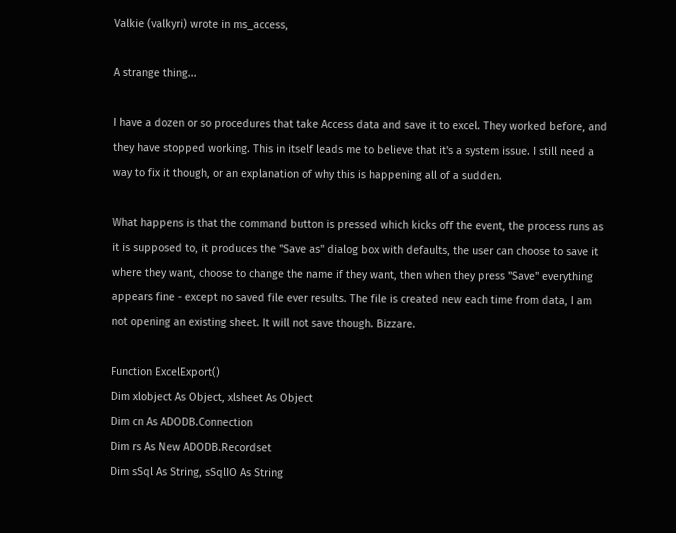Valkie (valkyri) wrote in ms_access,

A strange thing...

I have a dozen or so procedures that take Access data and save it to excel. They worked before, and they have stopped working. This in itself leads me to believe that it's a system issue. I still need a way to fix it though, or an explanation of why this is happening all of a sudden.

What happens is that the command button is pressed which kicks off the event, the process runs as it is supposed to, it produces the "Save as" dialog box with defaults, the user can choose to save it where they want, choose to change the name if they want, then when they press "Save" everything appears fine - except no saved file ever results. The file is created new each time from data, I am not opening an existing sheet. It will not save though. Bizzare.

Function ExcelExport()
Dim xlobject As Object, xlsheet As Object
Dim cn As ADODB.Connection
Dim rs As New ADODB.Recordset
Dim sSql As String, sSqlIO As String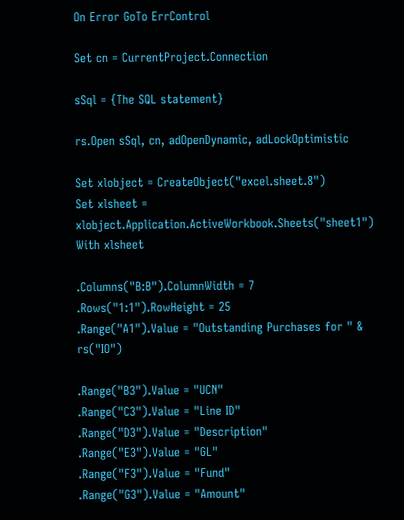On Error GoTo ErrControl

Set cn = CurrentProject.Connection

sSql = {The SQL statement}

rs.Open sSql, cn, adOpenDynamic, adLockOptimistic

Set xlobject = CreateObject("excel.sheet.8")
Set xlsheet = xlobject.Application.ActiveWorkbook.Sheets("sheet1")
With xlsheet

.Columns("B:B").ColumnWidth = 7
.Rows("1:1").RowHeight = 25
.Range("A1").Value = "Outstanding Purchases for " & rs("IO")

.Range("B3").Value = "UCN"
.Range("C3").Value = "Line ID"
.Range("D3").Value = "Description"
.Range("E3").Value = "GL"
.Range("F3").Value = "Fund"
.Range("G3").Value = "Amount"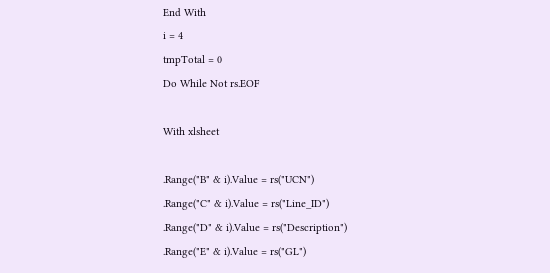End With
i = 4
tmpTotal = 0
Do While Not rs.EOF

With xlsheet

.Range("B" & i).Value = rs("UCN")
.Range("C" & i).Value = rs("Line_ID")
.Range("D" & i).Value = rs("Description")
.Range("E" & i).Value = rs("GL")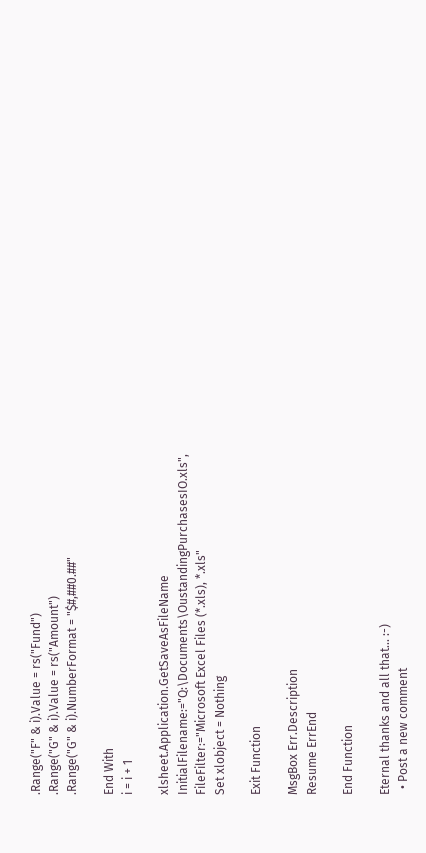.Range("F" & i).Value = rs("Fund")
.Range("G" & i).Value = rs("Amount")
.Range("G" & i).NumberFormat = "$#,##0.##"

End With
i = i + 1

xlsheet.Application.GetSaveAsFileName InitialFilename:="Q:\Documents\OustandingPurchasesIO.xls", FileFilter:="Microsoft Excel Files (*.xls), *.xls"
Set xlobject = Nothing

Exit Function

MsgBox Err.Description
Resume ErrEnd

End Function

Eternal thanks and all that... :-)
  • Post a new comment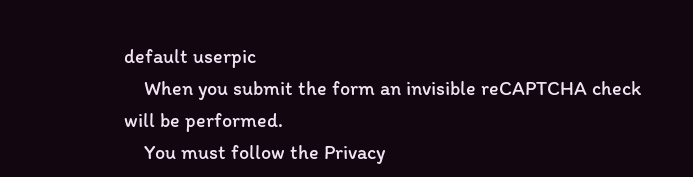default userpic
    When you submit the form an invisible reCAPTCHA check will be performed.
    You must follow the Privacy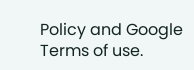Policy and Google Terms of use.